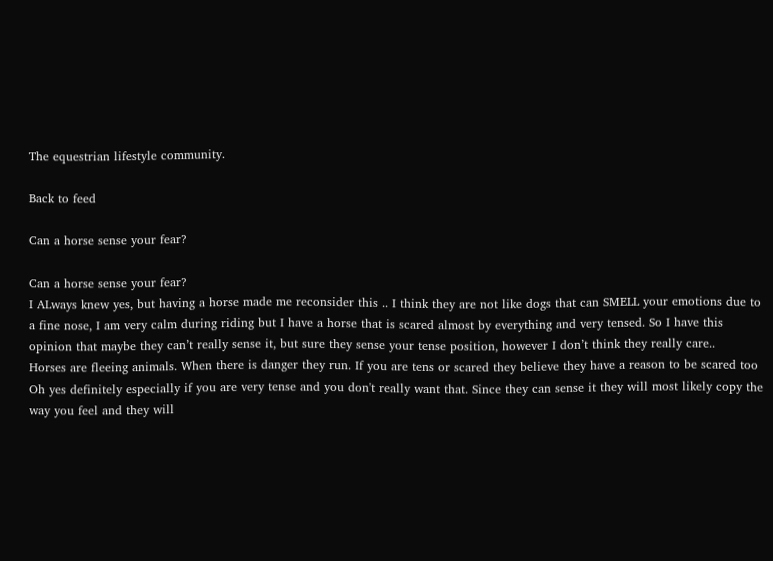The equestrian lifestyle community.

Back to feed

Can a horse sense your fear?

Can a horse sense your fear?
I ALways knew yes, but having a horse made me reconsider this .. I think they are not like dogs that can SMELL your emotions due to a fine nose, I am very calm during riding but I have a horse that is scared almost by everything and very tensed. So I have this opinion that maybe they can’t really sense it, but sure they sense your tense position, however I don’t think they really care..
Horses are fleeing animals. When there is danger they run. If you are tens or scared they believe they have a reason to be scared too
Oh yes definitely especially if you are very tense and you don't really want that. Since they can sense it they will most likely copy the way you feel and they will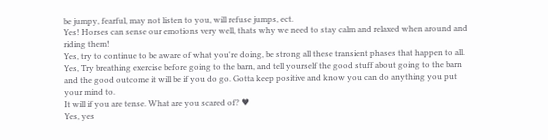be jumpy, fearful, may not listen to you, will refuse jumps, ect.
Yes! Horses can sense our emotions very well, thats why we need to stay calm and relaxed when around and riding them!
Yes, try to continue to be aware of what you're doing, be strong all these transient phases that happen to all.
Yes, Try breathing exercise before going to the barn, and tell yourself the good stuff about going to the barn and the good outcome it will be if you do go. Gotta keep positive and know you can do anything you put your mind to.
It will if you are tense. What are you scared of? ♥
Yes, yes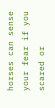horses can sense your fear if you scared or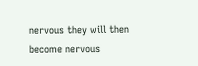nervous they will then become nervous